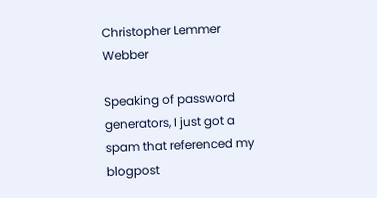Christopher Lemmer Webber

Speaking of password generators, I just got a spam that referenced my blogpost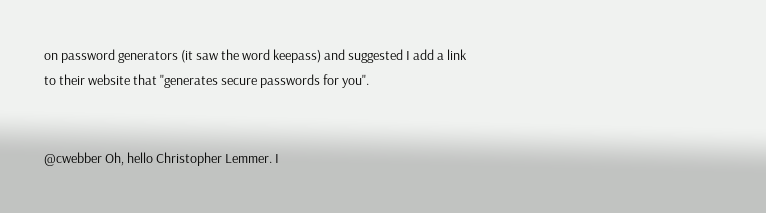on password generators (it saw the word keepass) and suggested I add a link to their website that "generates secure passwords for you".


@cwebber Oh, hello Christopher Lemmer. I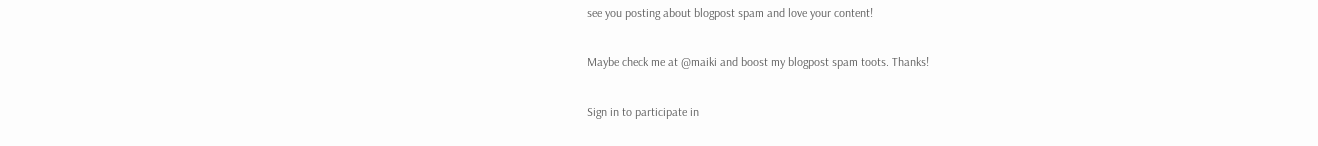see you posting about blogpost spam and love your content!

Maybe check me at @maiki and boost my blogpost spam toots. Thanks!

Sign in to participate in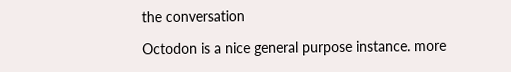the conversation

Octodon is a nice general purpose instance. more